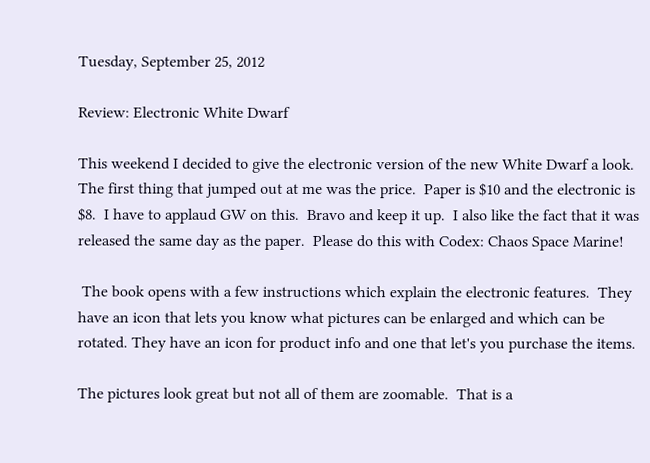Tuesday, September 25, 2012

Review: Electronic White Dwarf

This weekend I decided to give the electronic version of the new White Dwarf a look.  The first thing that jumped out at me was the price.  Paper is $10 and the electronic is $8.  I have to applaud GW on this.  Bravo and keep it up.  I also like the fact that it was released the same day as the paper.  Please do this with Codex: Chaos Space Marine!

 The book opens with a few instructions which explain the electronic features.  They have an icon that lets you know what pictures can be enlarged and which can be rotated. They have an icon for product info and one that let's you purchase the items.

The pictures look great but not all of them are zoomable.  That is a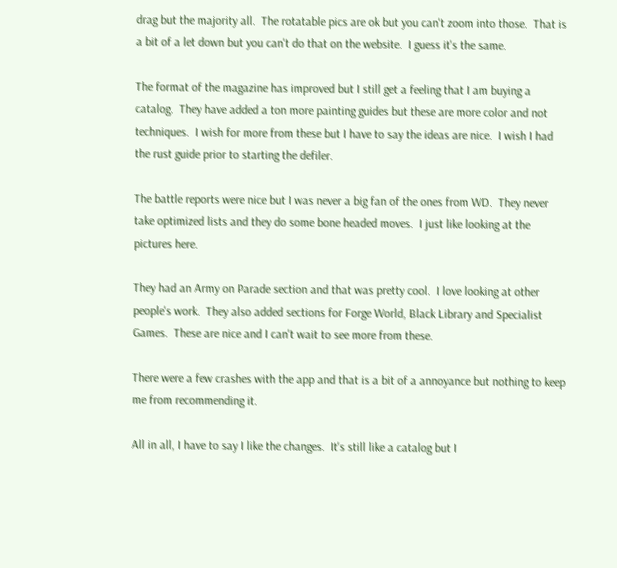drag but the majority all.  The rotatable pics are ok but you can't zoom into those.  That is a bit of a let down but you can't do that on the website.  I guess it's the same.

The format of the magazine has improved but I still get a feeling that I am buying a catalog.  They have added a ton more painting guides but these are more color and not techniques.  I wish for more from these but I have to say the ideas are nice.  I wish I had the rust guide prior to starting the defiler.

The battle reports were nice but I was never a big fan of the ones from WD.  They never take optimized lists and they do some bone headed moves.  I just like looking at the pictures here.

They had an Army on Parade section and that was pretty cool.  I love looking at other people's work.  They also added sections for Forge World, Black Library and Specialist Games.  These are nice and I can't wait to see more from these.

There were a few crashes with the app and that is a bit of a annoyance but nothing to keep me from recommending it.

All in all, I have to say I like the changes.  It's still like a catalog but I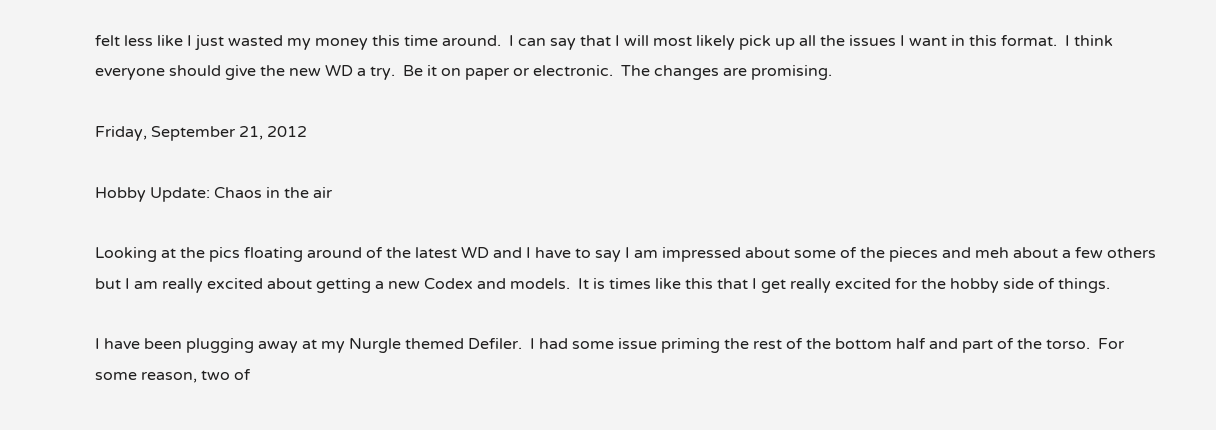felt less like I just wasted my money this time around.  I can say that I will most likely pick up all the issues I want in this format.  I think everyone should give the new WD a try.  Be it on paper or electronic.  The changes are promising.

Friday, September 21, 2012

Hobby Update: Chaos in the air

Looking at the pics floating around of the latest WD and I have to say I am impressed about some of the pieces and meh about a few others but I am really excited about getting a new Codex and models.  It is times like this that I get really excited for the hobby side of things.

I have been plugging away at my Nurgle themed Defiler.  I had some issue priming the rest of the bottom half and part of the torso.  For some reason, two of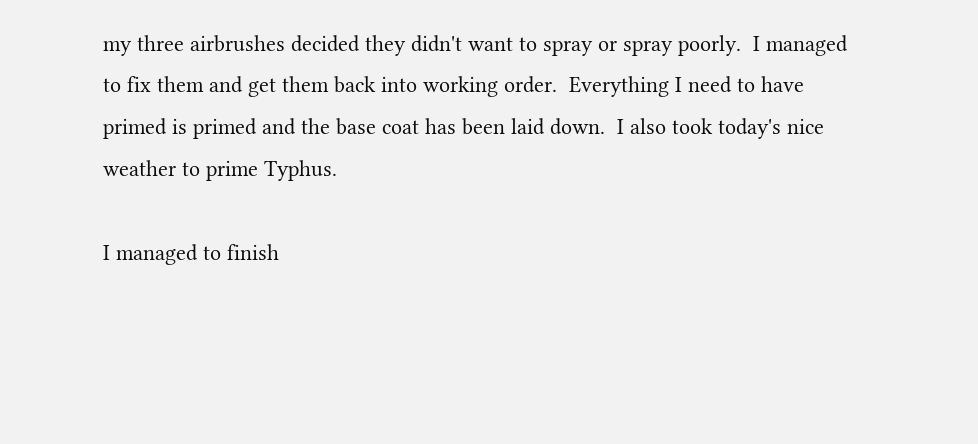my three airbrushes decided they didn't want to spray or spray poorly.  I managed to fix them and get them back into working order.  Everything I need to have primed is primed and the base coat has been laid down.  I also took today's nice weather to prime Typhus.

I managed to finish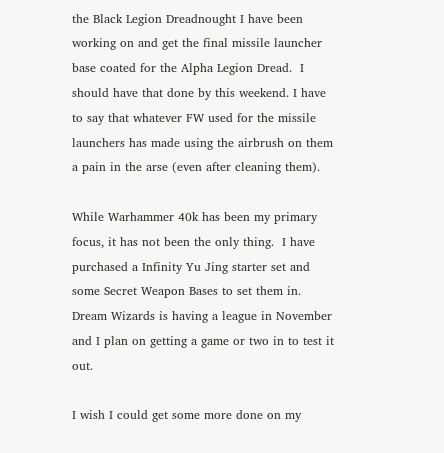the Black Legion Dreadnought I have been working on and get the final missile launcher base coated for the Alpha Legion Dread.  I should have that done by this weekend. I have to say that whatever FW used for the missile launchers has made using the airbrush on them a pain in the arse (even after cleaning them).

While Warhammer 40k has been my primary focus, it has not been the only thing.  I have purchased a Infinity Yu Jing starter set and some Secret Weapon Bases to set them in.  Dream Wizards is having a league in November and I plan on getting a game or two in to test it out.

I wish I could get some more done on my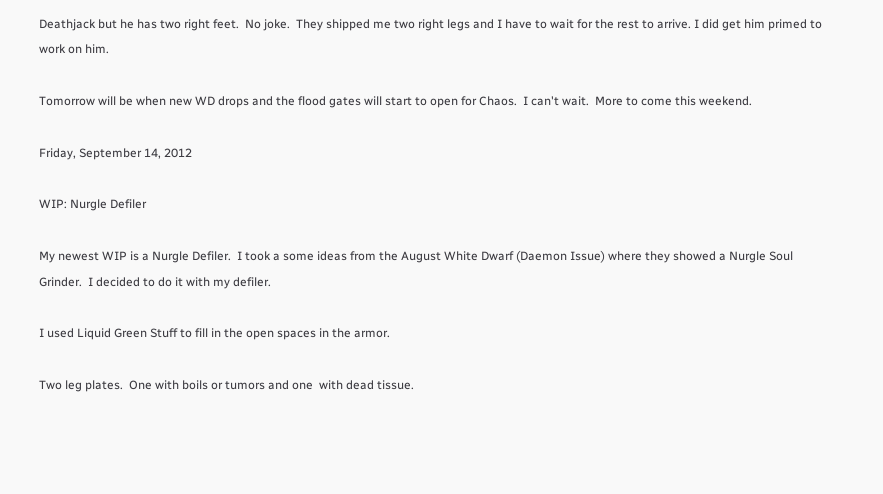Deathjack but he has two right feet.  No joke.  They shipped me two right legs and I have to wait for the rest to arrive. I did get him primed to work on him.

Tomorrow will be when new WD drops and the flood gates will start to open for Chaos.  I can't wait.  More to come this weekend.

Friday, September 14, 2012

WIP: Nurgle Defiler

My newest WIP is a Nurgle Defiler.  I took a some ideas from the August White Dwarf (Daemon Issue) where they showed a Nurgle Soul Grinder.  I decided to do it with my defiler.

I used Liquid Green Stuff to fill in the open spaces in the armor.

Two leg plates.  One with boils or tumors and one  with dead tissue.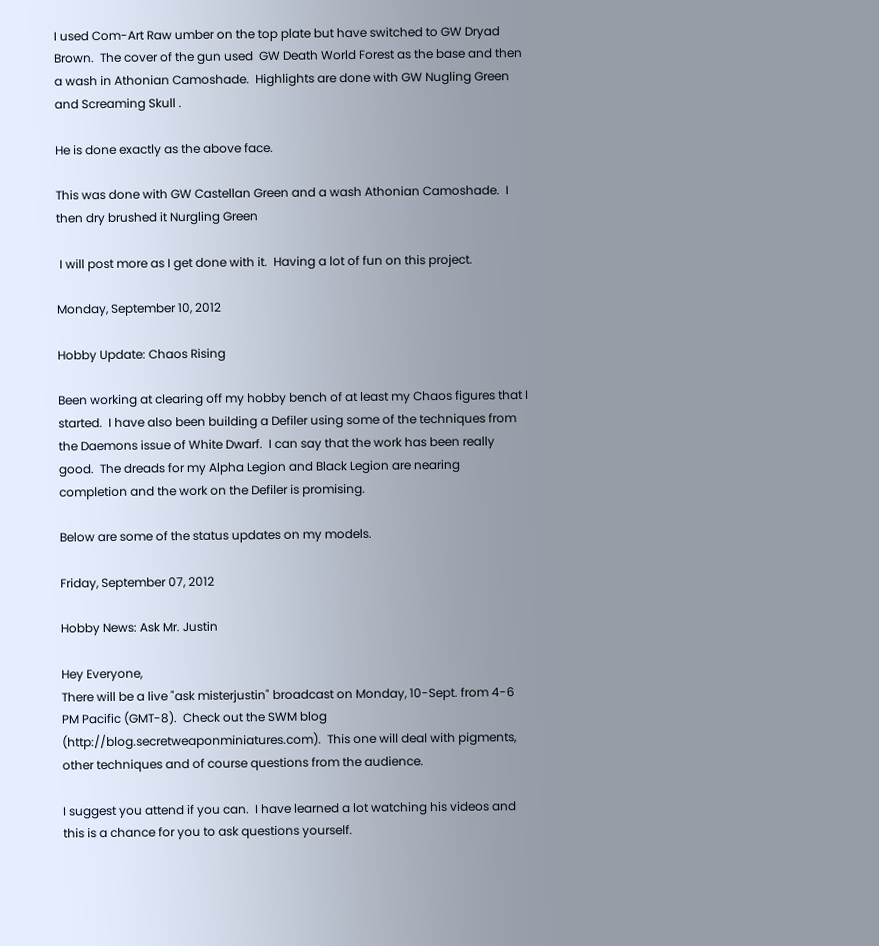I used Com-Art Raw umber on the top plate but have switched to GW Dryad Brown.  The cover of the gun used  GW Death World Forest as the base and then a wash in Athonian Camoshade.  Highlights are done with GW Nugling Green and Screaming Skull .

He is done exactly as the above face.

This was done with GW Castellan Green and a wash Athonian Camoshade.  I then dry brushed it Nurgling Green

 I will post more as I get done with it.  Having a lot of fun on this project.

Monday, September 10, 2012

Hobby Update: Chaos Rising

Been working at clearing off my hobby bench of at least my Chaos figures that I started.  I have also been building a Defiler using some of the techniques from the Daemons issue of White Dwarf.  I can say that the work has been really good.  The dreads for my Alpha Legion and Black Legion are nearing completion and the work on the Defiler is promising.

Below are some of the status updates on my models.

Friday, September 07, 2012

Hobby News: Ask Mr. Justin

Hey Everyone,
There will be a live "ask misterjustin" broadcast on Monday, 10-Sept. from 4-6 PM Pacific (GMT-8).  Check out the SWM blog (http://blog.secretweaponminiatures.com).  This one will deal with pigments, other techniques and of course questions from the audience.

I suggest you attend if you can.  I have learned a lot watching his videos and this is a chance for you to ask questions yourself.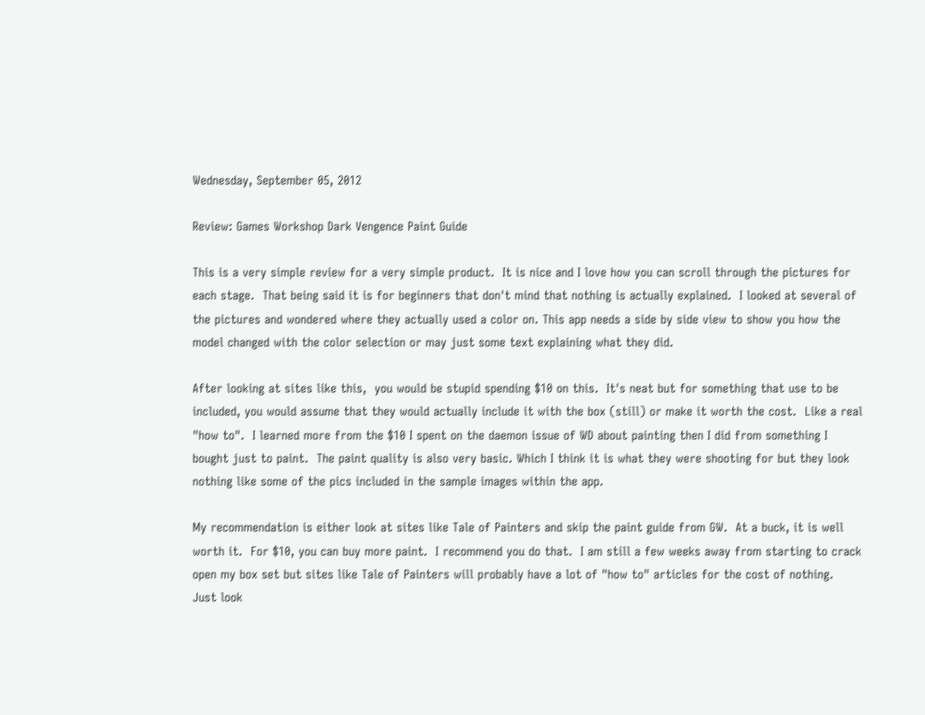Wednesday, September 05, 2012

Review: Games Workshop Dark Vengence Paint Guide

This is a very simple review for a very simple product.  It is nice and I love how you can scroll through the pictures for each stage.  That being said it is for beginners that don't mind that nothing is actually explained.  I looked at several of the pictures and wondered where they actually used a color on. This app needs a side by side view to show you how the model changed with the color selection or may just some text explaining what they did.

After looking at sites like this,  you would be stupid spending $10 on this.  It's neat but for something that use to be included, you would assume that they would actually include it with the box (still) or make it worth the cost.  Like a real "how to".  I learned more from the $10 I spent on the daemon issue of WD about painting then I did from something I bought just to paint.  The paint quality is also very basic. Which I think it is what they were shooting for but they look nothing like some of the pics included in the sample images within the app.

My recommendation is either look at sites like Tale of Painters and skip the paint guide from GW.  At a buck, it is well worth it.  For $10, you can buy more paint.  I recommend you do that.  I am still a few weeks away from starting to crack open my box set but sites like Tale of Painters will probably have a lot of "how to" articles for the cost of nothing.  Just look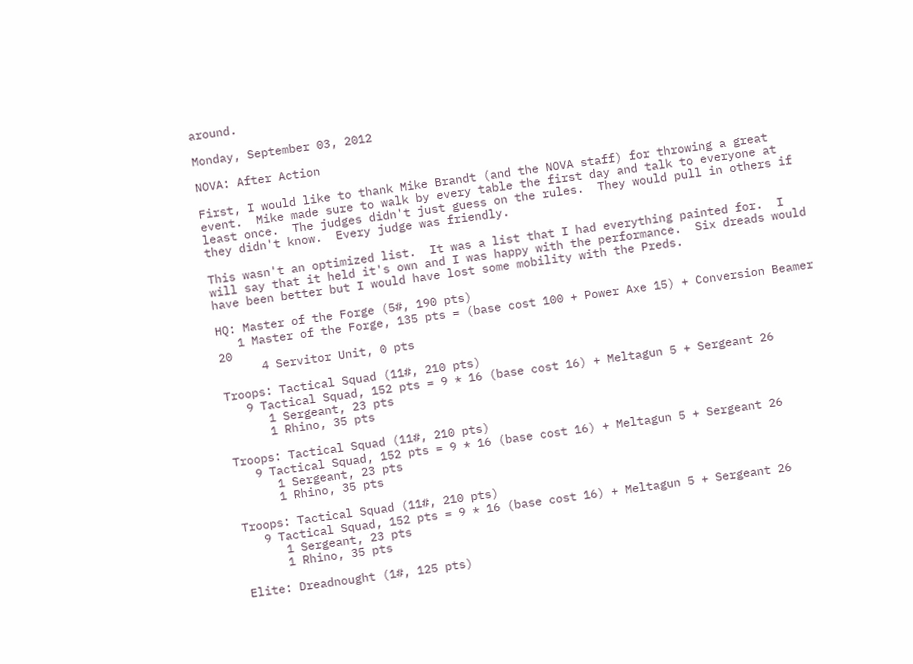around.

Monday, September 03, 2012

NOVA: After Action

First, I would like to thank Mike Brandt (and the NOVA staff) for throwing a great event.  Mike made sure to walk by every table the first day and talk to everyone at least once.  The judges didn't just guess on the rules.  They would pull in others if they didn't know.  Every judge was friendly.

This wasn't an optimized list.  It was a list that I had everything painted for.  I will say that it held it's own and I was happy with the performance.  Six dreads would have been better but I would have lost some mobility with the Preds.

HQ: Master of the Forge (5#, 190 pts)
   1 Master of the Forge, 135 pts = (base cost 100 + Power Axe 15) + Conversion Beamer 20
      4 Servitor Unit, 0 pts

Troops: Tactical Squad (11#, 210 pts)
   9 Tactical Squad, 152 pts = 9 * 16 (base cost 16) + Meltagun 5 + Sergeant 26
      1 Sergeant, 23 pts
      1 Rhino, 35 pts

Troops: Tactical Squad (11#, 210 pts)
   9 Tactical Squad, 152 pts = 9 * 16 (base cost 16) + Meltagun 5 + Sergeant 26
      1 Sergeant, 23 pts
      1 Rhino, 35 pts

Troops: Tactical Squad (11#, 210 pts)
   9 Tactical Squad, 152 pts = 9 * 16 (base cost 16) + Meltagun 5 + Sergeant 26
      1 Sergeant, 23 pts
      1 Rhino, 35 pts

Elite: Dreadnought (1#, 125 pts)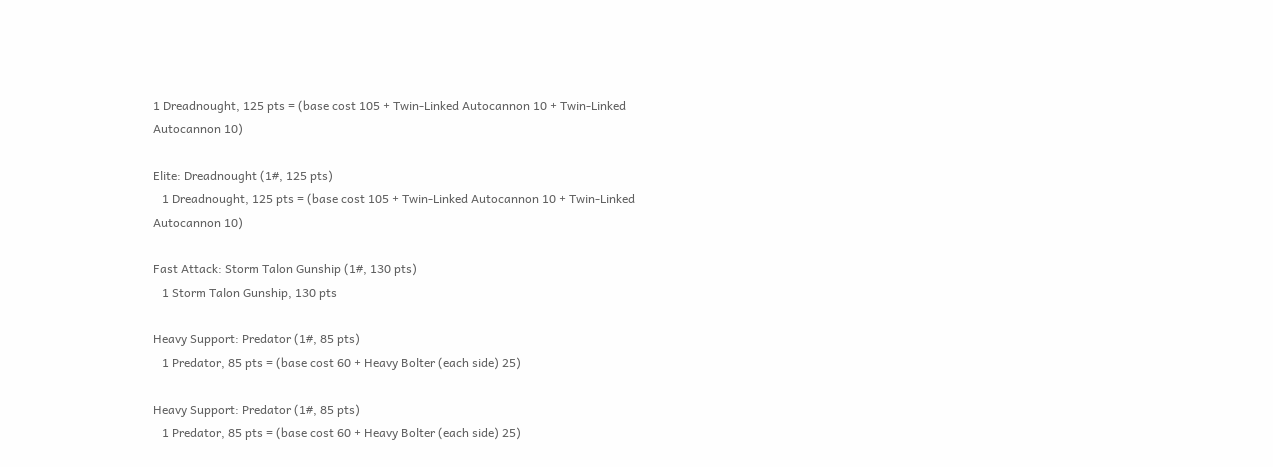1 Dreadnought, 125 pts = (base cost 105 + Twin-Linked Autocannon 10 + Twin-Linked Autocannon 10)

Elite: Dreadnought (1#, 125 pts)
   1 Dreadnought, 125 pts = (base cost 105 + Twin-Linked Autocannon 10 + Twin-Linked Autocannon 10)

Fast Attack: Storm Talon Gunship (1#, 130 pts)
   1 Storm Talon Gunship, 130 pts

Heavy Support: Predator (1#, 85 pts)
   1 Predator, 85 pts = (base cost 60 + Heavy Bolter (each side) 25)

Heavy Support: Predator (1#, 85 pts)
   1 Predator, 85 pts = (base cost 60 + Heavy Bolter (each side) 25)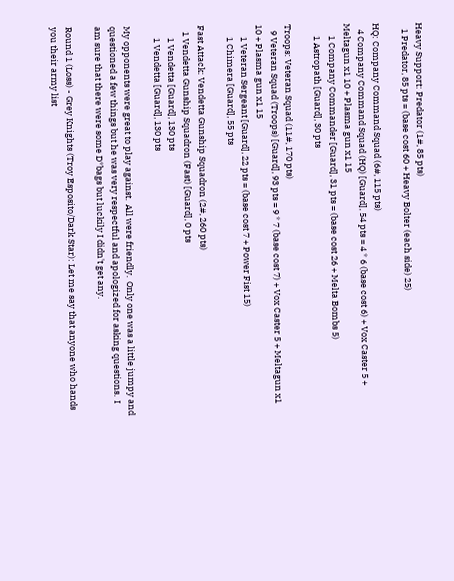Heavy Support: Predator (1#, 85 pts)
   1 Predator, 85 pts = (base cost 60 + Heavy Bolter (each side) 25)

HQ: Company Command Squad (6#, 115 pts)
   4 Company Command Squad (HQ) [Guard], 54 pts = 4 * 6 (base cost 6) + Vox Caster 5 + Meltagun x1 10 + Plasma gun x1 15
      1 Company Commander [Guard], 31 pts = (base cost 26 + Melta Bombs 5)
      1 Astropath [Guard], 30 pts

Troops: Veteran Squad (11#, 170 pts)
   9 Veteran Squad (Troops) [Guard], 93 pts = 9 * 7 (base cost 7) + Vox Caster 5 + Meltagun x1 10 + Plasma gun x1 15
      1 Veteran Sergeant [Guard], 22 pts = (base cost 7 + Power Fist 15)
      1 Chimera [Guard], 55 pts

Fast Attack: Vendetta Gunship Squadron (2#, 260 pts)
   1 Vendetta Gunship Squadron (Fast) [Guard], 0 pts
      1 Vendetta [Guard], 130 pts
      1 Vendetta [Guard], 130 pts

My opponents were great to play against.  All were friendly.  Only one was a little jumpy and questioned a few things but he was very respectful and apologized for asking questions.  I am sure that there were some D*bags but luckily I didn't get any.

Round 1 (Loss) - Grey Knights (Troy Esposito/Dark Star): Let me say that anyone who hands you their army list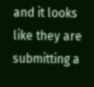and it looks like they are submitting a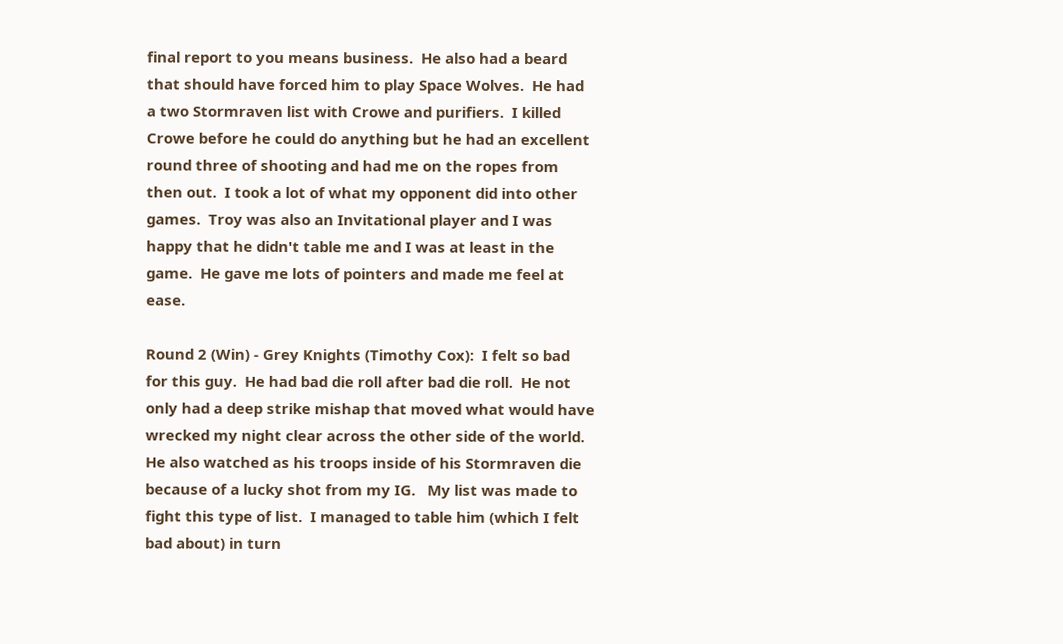final report to you means business.  He also had a beard that should have forced him to play Space Wolves.  He had a two Stormraven list with Crowe and purifiers.  I killed Crowe before he could do anything but he had an excellent round three of shooting and had me on the ropes from then out.  I took a lot of what my opponent did into other games.  Troy was also an Invitational player and I was happy that he didn't table me and I was at least in the game.  He gave me lots of pointers and made me feel at ease.

Round 2 (Win) - Grey Knights (Timothy Cox):  I felt so bad for this guy.  He had bad die roll after bad die roll.  He not only had a deep strike mishap that moved what would have wrecked my night clear across the other side of the world.  He also watched as his troops inside of his Stormraven die because of a lucky shot from my IG.   My list was made to fight this type of list.  I managed to table him (which I felt bad about) in turn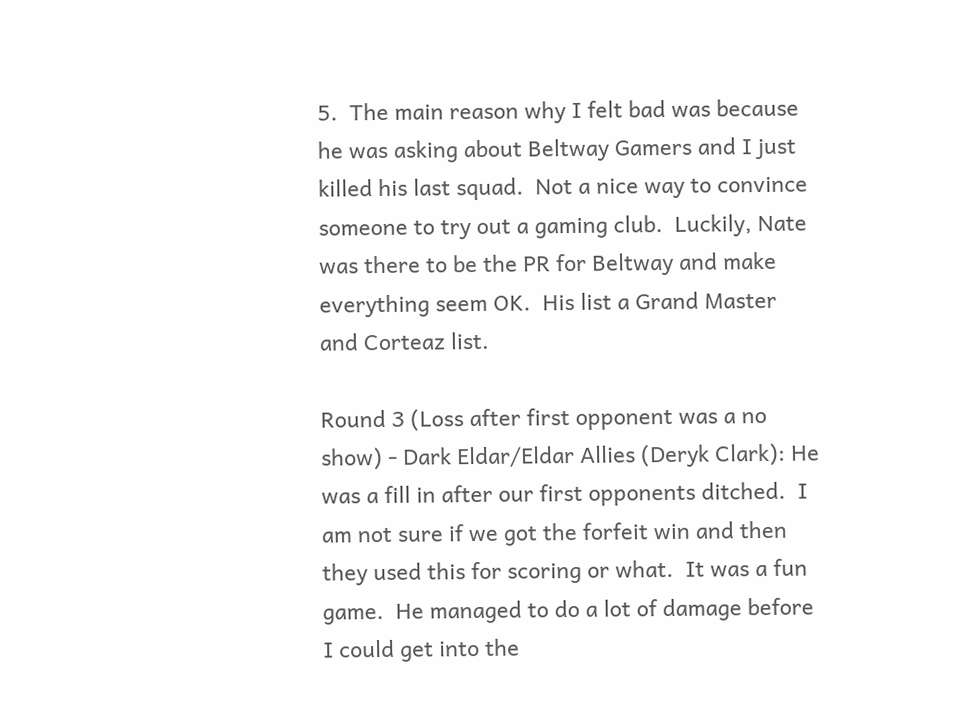5.  The main reason why I felt bad was because he was asking about Beltway Gamers and I just killed his last squad.  Not a nice way to convince someone to try out a gaming club.  Luckily, Nate was there to be the PR for Beltway and make everything seem OK.  His list a Grand Master and Corteaz list.

Round 3 (Loss after first opponent was a no show) - Dark Eldar/Eldar Allies (Deryk Clark): He was a fill in after our first opponents ditched.  I am not sure if we got the forfeit win and then they used this for scoring or what.  It was a fun game.  He managed to do a lot of damage before I could get into the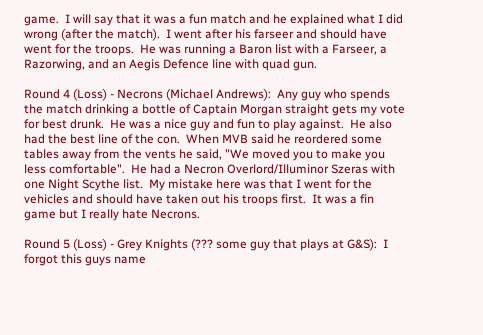game.  I will say that it was a fun match and he explained what I did wrong (after the match).  I went after his farseer and should have went for the troops.  He was running a Baron list with a Farseer, a Razorwing, and an Aegis Defence line with quad gun.

Round 4 (Loss) - Necrons (Michael Andrews):  Any guy who spends the match drinking a bottle of Captain Morgan straight gets my vote for best drunk.  He was a nice guy and fun to play against.  He also had the best line of the con.  When MVB said he reordered some tables away from the vents he said, "We moved you to make you less comfortable".  He had a Necron Overlord/Illuminor Szeras with one Night Scythe list.  My mistake here was that I went for the vehicles and should have taken out his troops first.  It was a fin game but I really hate Necrons.

Round 5 (Loss) - Grey Knights (??? some guy that plays at G&S):  I forgot this guys name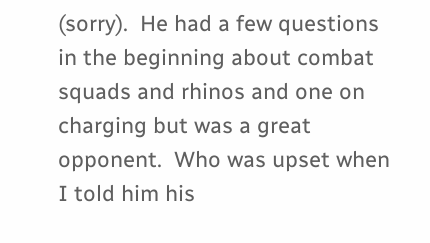(sorry).  He had a few questions in the beginning about combat squads and rhinos and one on charging but was a great opponent.  Who was upset when I told him his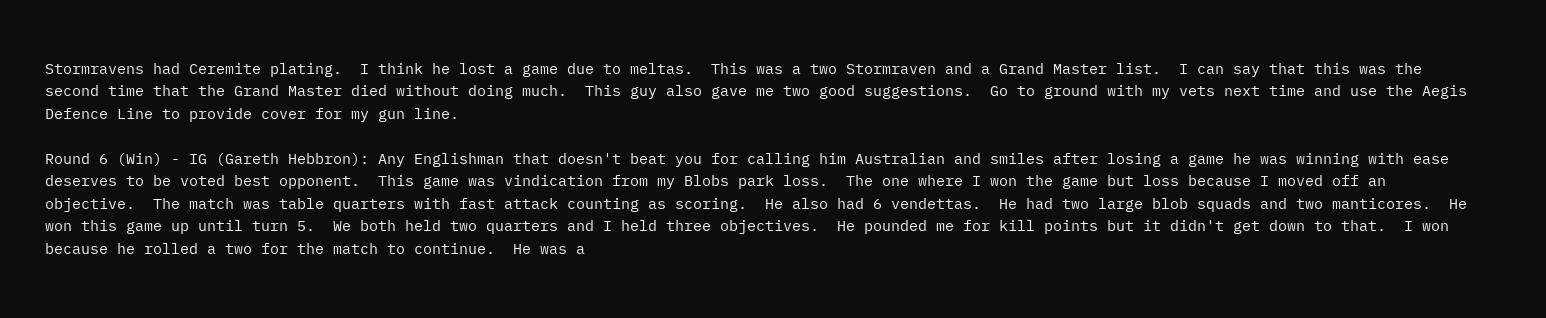Stormravens had Ceremite plating.  I think he lost a game due to meltas.  This was a two Stormraven and a Grand Master list.  I can say that this was the second time that the Grand Master died without doing much.  This guy also gave me two good suggestions.  Go to ground with my vets next time and use the Aegis Defence Line to provide cover for my gun line.

Round 6 (Win) - IG (Gareth Hebbron): Any Englishman that doesn't beat you for calling him Australian and smiles after losing a game he was winning with ease deserves to be voted best opponent.  This game was vindication from my Blobs park loss.  The one where I won the game but loss because I moved off an objective.  The match was table quarters with fast attack counting as scoring.  He also had 6 vendettas.  He had two large blob squads and two manticores.  He won this game up until turn 5.  We both held two quarters and I held three objectives.  He pounded me for kill points but it didn't get down to that.  I won because he rolled a two for the match to continue.  He was a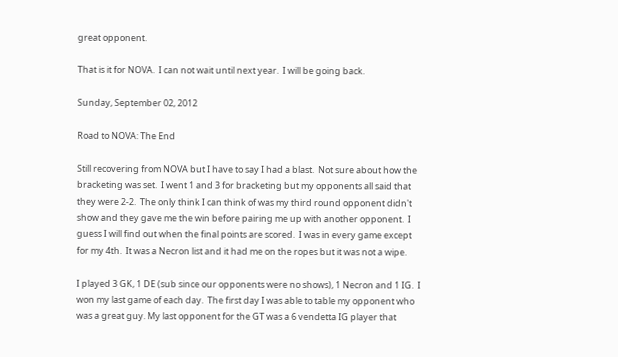great opponent.

That is it for NOVA.  I can not wait until next year.  I will be going back.

Sunday, September 02, 2012

Road to NOVA: The End

Still recovering from NOVA but I have to say I had a blast.  Not sure about how the bracketing was set.  I went 1 and 3 for bracketing but my opponents all said that they were 2-2.  The only think I can think of was my third round opponent didn't show and they gave me the win before pairing me up with another opponent.  I guess I will find out when the final points are scored.  I was in every game except for my 4th.  It was a Necron list and it had me on the ropes but it was not a wipe.

I played 3 GK, 1 DE (sub since our opponents were no shows), 1 Necron and 1 IG.  I won my last game of each day.  The first day I was able to table my opponent who was a great guy. My last opponent for the GT was a 6 vendetta IG player that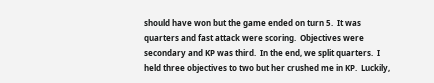should have won but the game ended on turn 5.  It was quarters and fast attack were scoring.  Objectives were secondary and KP was third.  In the end, we split quarters.  I held three objectives to two but her crushed me in KP.  Luckily,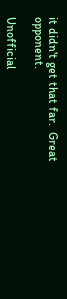it didn't get that far.  Great opponent.

Unofficial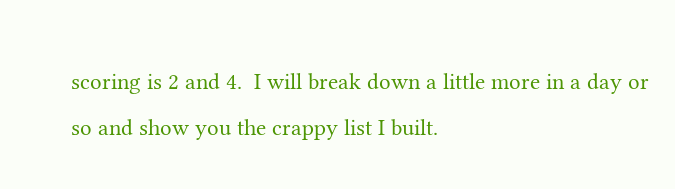scoring is 2 and 4.  I will break down a little more in a day or so and show you the crappy list I built.